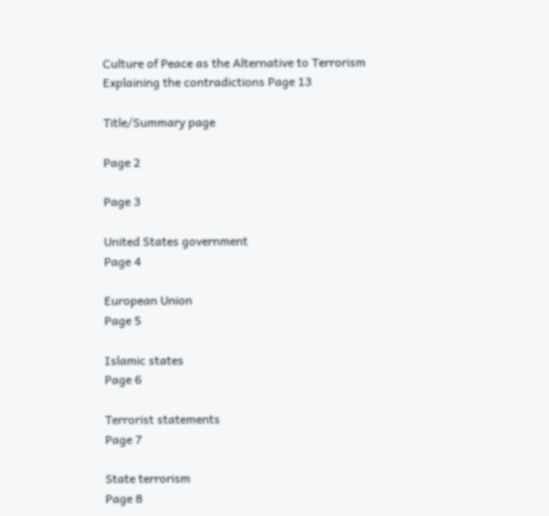Culture of Peace as the Alternative to Terrorism
Explaining the contradictions Page 13

Title/Summary page

Page 2

Page 3

United States government
Page 4

European Union
Page 5

Islamic states
Page 6

Terrorist statements
Page 7

State terrorism
Page 8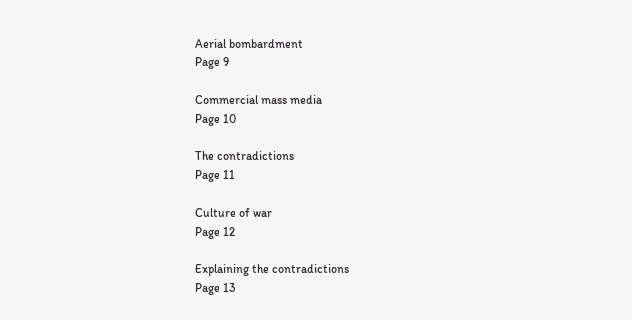Aerial bombardment
Page 9

Commercial mass media
Page 10

The contradictions
Page 11

Culture of war
Page 12

Explaining the contradictions
Page 13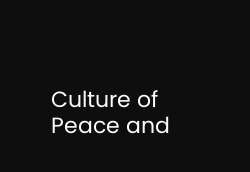Culture of Peace and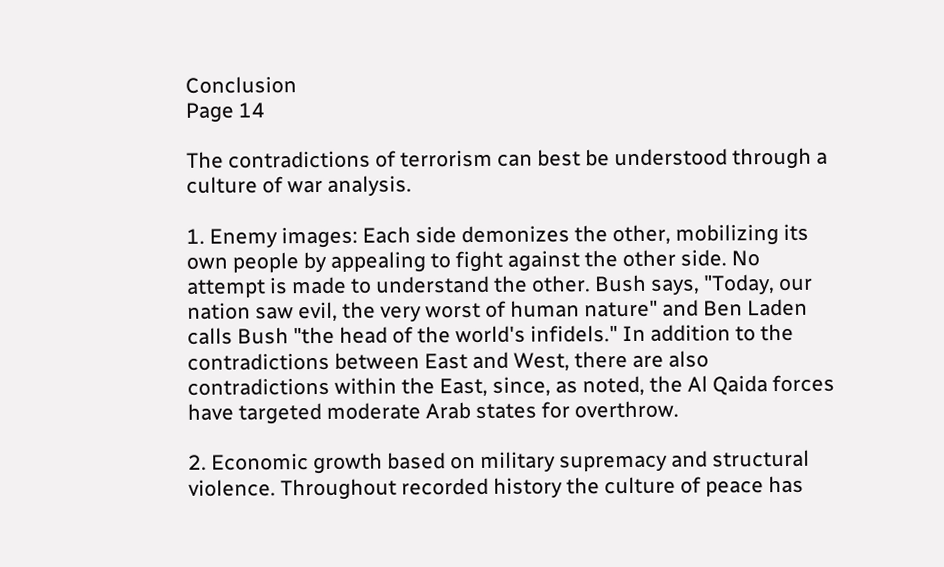Conclusion
Page 14

The contradictions of terrorism can best be understood through a culture of war analysis.

1. Enemy images: Each side demonizes the other, mobilizing its own people by appealing to fight against the other side. No attempt is made to understand the other. Bush says, "Today, our nation saw evil, the very worst of human nature" and Ben Laden calls Bush "the head of the world's infidels." In addition to the contradictions between East and West, there are also contradictions within the East, since, as noted, the Al Qaida forces have targeted moderate Arab states for overthrow.

2. Economic growth based on military supremacy and structural violence. Throughout recorded history the culture of peace has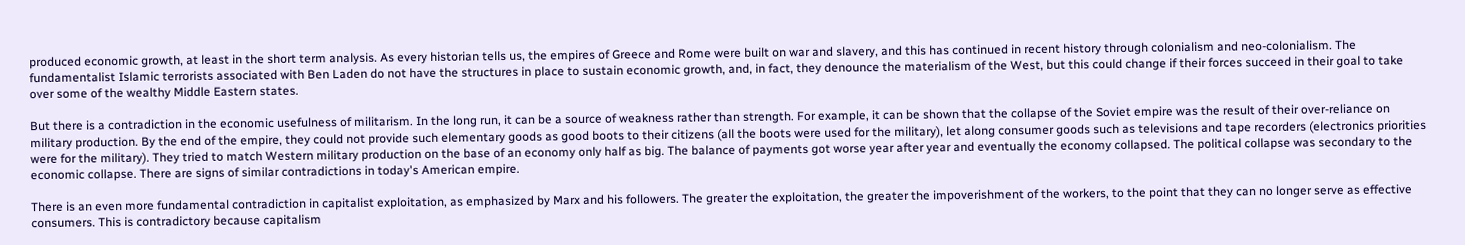produced economic growth, at least in the short term analysis. As every historian tells us, the empires of Greece and Rome were built on war and slavery, and this has continued in recent history through colonialism and neo-colonialism. The fundamentalist Islamic terrorists associated with Ben Laden do not have the structures in place to sustain economic growth, and, in fact, they denounce the materialism of the West, but this could change if their forces succeed in their goal to take over some of the wealthy Middle Eastern states.

But there is a contradiction in the economic usefulness of militarism. In the long run, it can be a source of weakness rather than strength. For example, it can be shown that the collapse of the Soviet empire was the result of their over-reliance on military production. By the end of the empire, they could not provide such elementary goods as good boots to their citizens (all the boots were used for the military), let along consumer goods such as televisions and tape recorders (electronics priorities were for the military). They tried to match Western military production on the base of an economy only half as big. The balance of payments got worse year after year and eventually the economy collapsed. The political collapse was secondary to the economic collapse. There are signs of similar contradictions in today's American empire.

There is an even more fundamental contradiction in capitalist exploitation, as emphasized by Marx and his followers. The greater the exploitation, the greater the impoverishment of the workers, to the point that they can no longer serve as effective consumers. This is contradictory because capitalism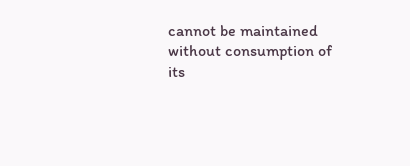cannot be maintained without consumption of its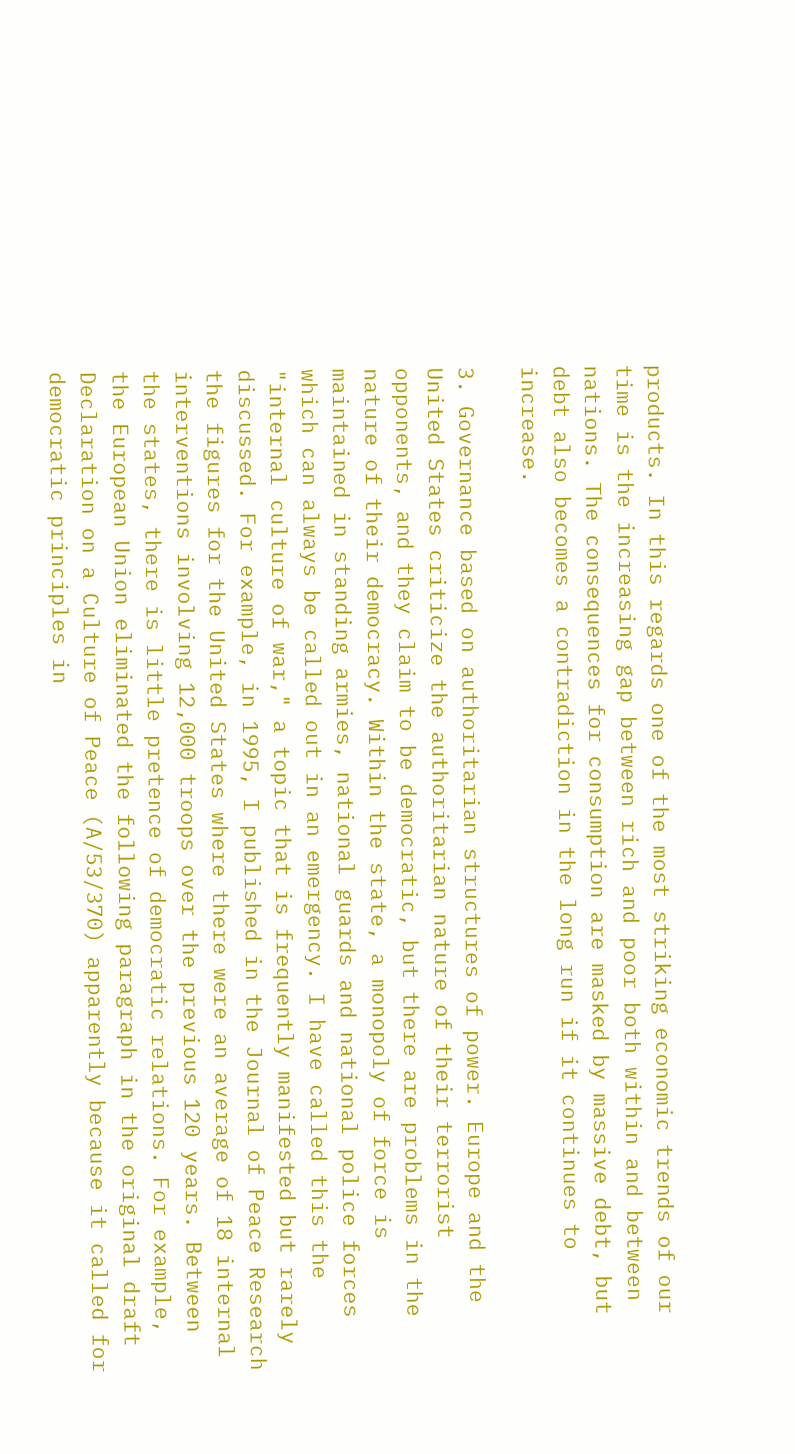products. In this regards one of the most striking economic trends of our time is the increasing gap between rich and poor both within and between nations. The consequences for consumption are masked by massive debt, but debt also becomes a contradiction in the long run if it continues to increase.

3. Governance based on authoritarian structures of power. Europe and the United States criticize the authoritarian nature of their terrorist opponents, and they claim to be democratic, but there are problems in the nature of their democracy. Within the state, a monopoly of force is maintained in standing armies, national guards and national police forces which can always be called out in an emergency. I have called this the "internal culture of war," a topic that is frequently manifested but rarely discussed. For example, in 1995, I published in the Journal of Peace Research the figures for the United States where there were an average of 18 internal interventions involving 12,000 troops over the previous 120 years. Between the states, there is little pretence of democratic relations. For example, the European Union eliminated the following paragraph in the original draft Declaration on a Culture of Peace (A/53/370) apparently because it called for democratic principles in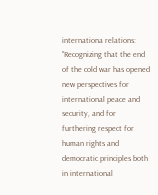internationa relations: "Recognizing that the end of the cold war has opened new perspectives for international peace and security, and for furthering respect for human rights and democratic principles both in international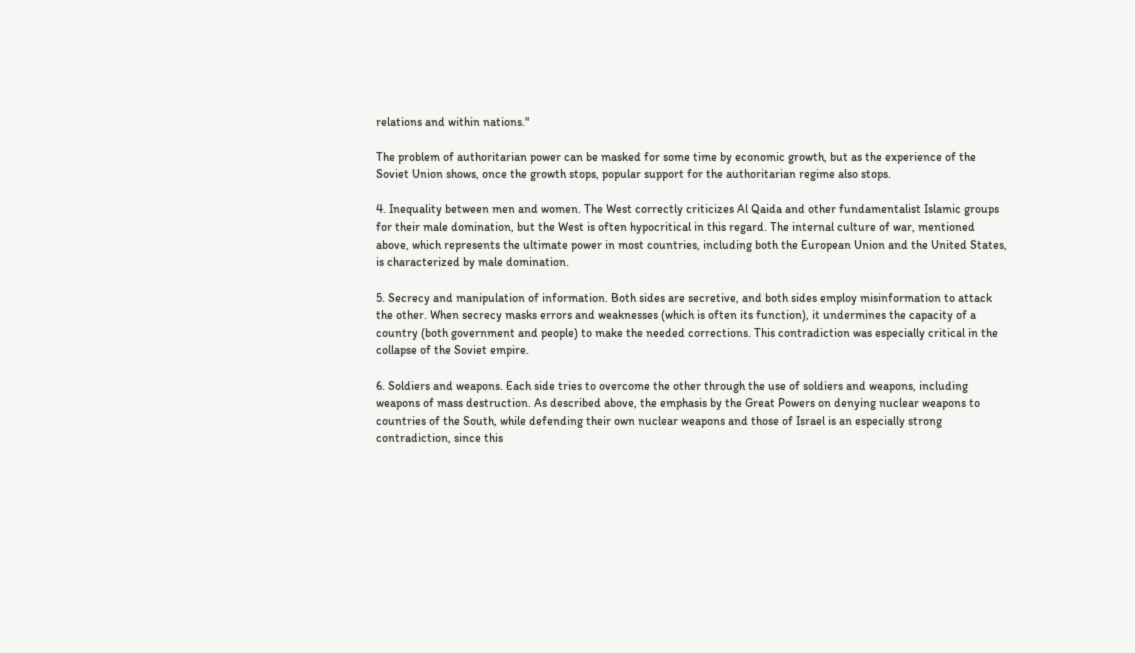relations and within nations."

The problem of authoritarian power can be masked for some time by economic growth, but as the experience of the Soviet Union shows, once the growth stops, popular support for the authoritarian regime also stops.

4. Inequality between men and women. The West correctly criticizes Al Qaida and other fundamentalist Islamic groups for their male domination, but the West is often hypocritical in this regard. The internal culture of war, mentioned above, which represents the ultimate power in most countries, including both the European Union and the United States, is characterized by male domination.

5. Secrecy and manipulation of information. Both sides are secretive, and both sides employ misinformation to attack the other. When secrecy masks errors and weaknesses (which is often its function), it undermines the capacity of a country (both government and people) to make the needed corrections. This contradiction was especially critical in the collapse of the Soviet empire.

6. Soldiers and weapons. Each side tries to overcome the other through the use of soldiers and weapons, including weapons of mass destruction. As described above, the emphasis by the Great Powers on denying nuclear weapons to countries of the South, while defending their own nuclear weapons and those of Israel is an especially strong contradiction, since this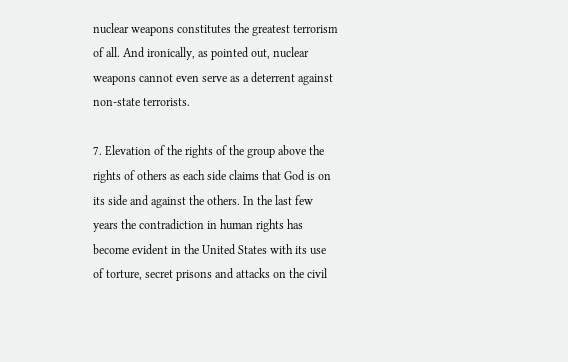nuclear weapons constitutes the greatest terrorism of all. And ironically, as pointed out, nuclear weapons cannot even serve as a deterrent against non-state terrorists.

7. Elevation of the rights of the group above the rights of others as each side claims that God is on its side and against the others. In the last few years the contradiction in human rights has become evident in the United States with its use of torture, secret prisons and attacks on the civil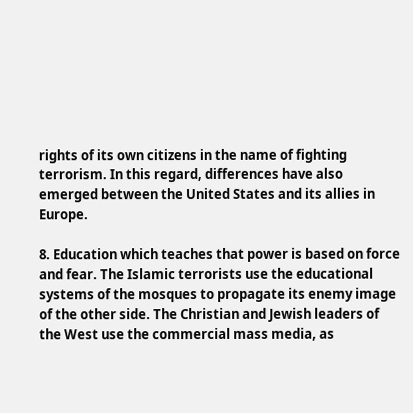rights of its own citizens in the name of fighting terrorism. In this regard, differences have also emerged between the United States and its allies in Europe.

8. Education which teaches that power is based on force and fear. The Islamic terrorists use the educational systems of the mosques to propagate its enemy image of the other side. The Christian and Jewish leaders of the West use the commercial mass media, as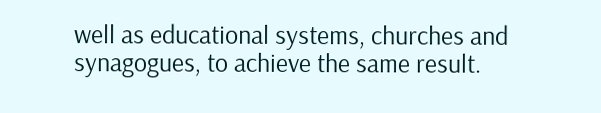well as educational systems, churches and synagogues, to achieve the same result.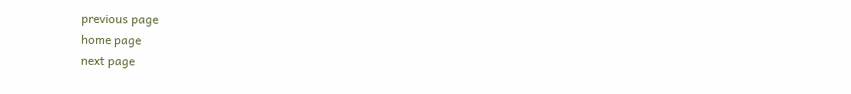previous page
home page
next page